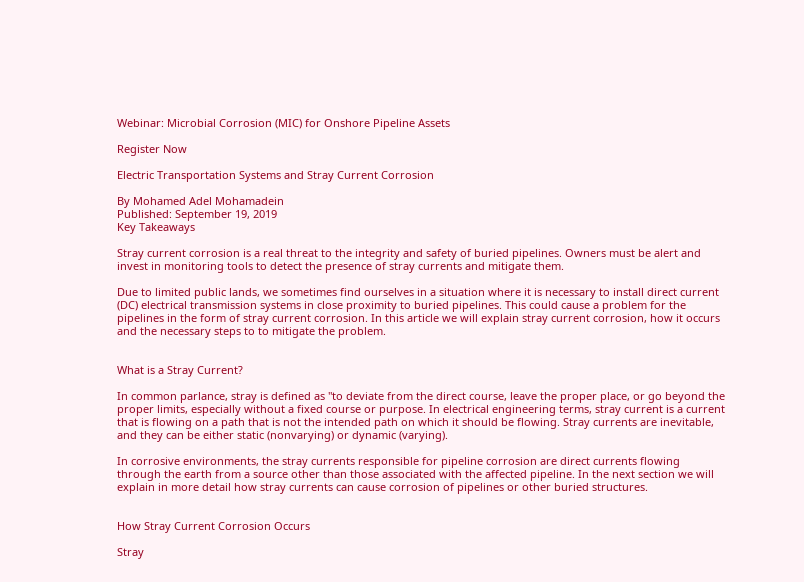Webinar: Microbial Corrosion (MIC) for Onshore Pipeline Assets

Register Now

Electric Transportation Systems and Stray Current Corrosion

By Mohamed Adel Mohamadein
Published: September 19, 2019
Key Takeaways

Stray current corrosion is a real threat to the integrity and safety of buried pipelines. Owners must be alert and invest in monitoring tools to detect the presence of stray currents and mitigate them.

Due to limited public lands, we sometimes find ourselves in a situation where it is necessary to install direct current (DC) electrical transmission systems in close proximity to buried pipelines. This could cause a problem for the pipelines in the form of stray current corrosion. In this article we will explain stray current corrosion, how it occurs and the necessary steps to to mitigate the problem.


What is a Stray Current?

In common parlance, stray is defined as "to deviate from the direct course, leave the proper place, or go beyond the proper limits, especially without a fixed course or purpose. In electrical engineering terms, stray current is a current that is flowing on a path that is not the intended path on which it should be flowing. Stray currents are inevitable, and they can be either static (nonvarying) or dynamic (varying).

In corrosive environments, the stray currents responsible for pipeline corrosion are direct currents flowing through the earth from a source other than those associated with the affected pipeline. In the next section we will explain in more detail how stray currents can cause corrosion of pipelines or other buried structures.


How Stray Current Corrosion Occurs

Stray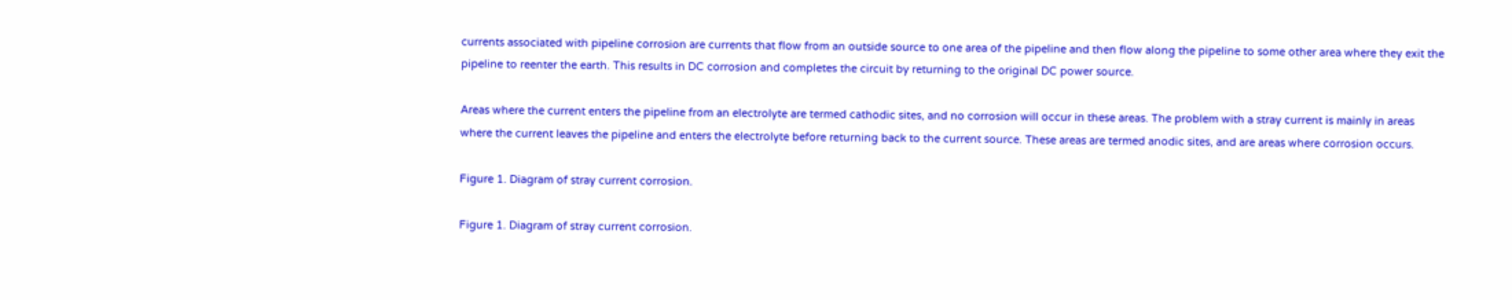currents associated with pipeline corrosion are currents that flow from an outside source to one area of the pipeline and then flow along the pipeline to some other area where they exit the pipeline to reenter the earth. This results in DC corrosion and completes the circuit by returning to the original DC power source.

Areas where the current enters the pipeline from an electrolyte are termed cathodic sites, and no corrosion will occur in these areas. The problem with a stray current is mainly in areas where the current leaves the pipeline and enters the electrolyte before returning back to the current source. These areas are termed anodic sites, and are areas where corrosion occurs.

Figure 1. Diagram of stray current corrosion.

Figure 1. Diagram of stray current corrosion.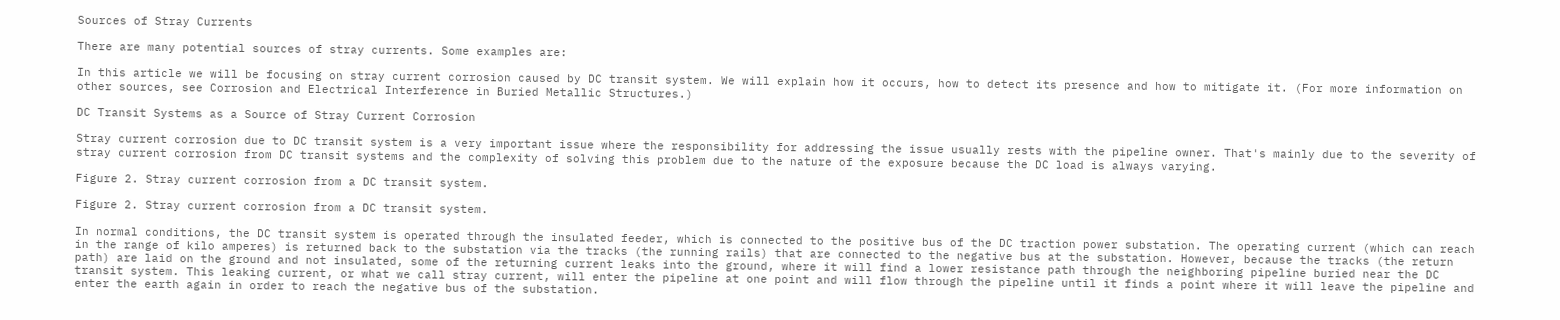Sources of Stray Currents

There are many potential sources of stray currents. Some examples are:

In this article we will be focusing on stray current corrosion caused by DC transit system. We will explain how it occurs, how to detect its presence and how to mitigate it. (For more information on other sources, see Corrosion and Electrical Interference in Buried Metallic Structures.)

DC Transit Systems as a Source of Stray Current Corrosion

Stray current corrosion due to DC transit system is a very important issue where the responsibility for addressing the issue usually rests with the pipeline owner. That's mainly due to the severity of stray current corrosion from DC transit systems and the complexity of solving this problem due to the nature of the exposure because the DC load is always varying.

Figure 2. Stray current corrosion from a DC transit system.

Figure 2. Stray current corrosion from a DC transit system.

In normal conditions, the DC transit system is operated through the insulated feeder, which is connected to the positive bus of the DC traction power substation. The operating current (which can reach in the range of kilo amperes) is returned back to the substation via the tracks (the running rails) that are connected to the negative bus at the substation. However, because the tracks (the return path) are laid on the ground and not insulated, some of the returning current leaks into the ground, where it will find a lower resistance path through the neighboring pipeline buried near the DC transit system. This leaking current, or what we call stray current, will enter the pipeline at one point and will flow through the pipeline until it finds a point where it will leave the pipeline and enter the earth again in order to reach the negative bus of the substation.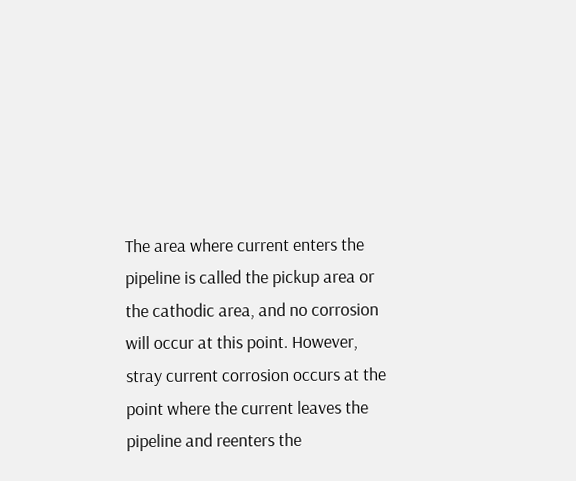The area where current enters the pipeline is called the pickup area or the cathodic area, and no corrosion will occur at this point. However, stray current corrosion occurs at the point where the current leaves the pipeline and reenters the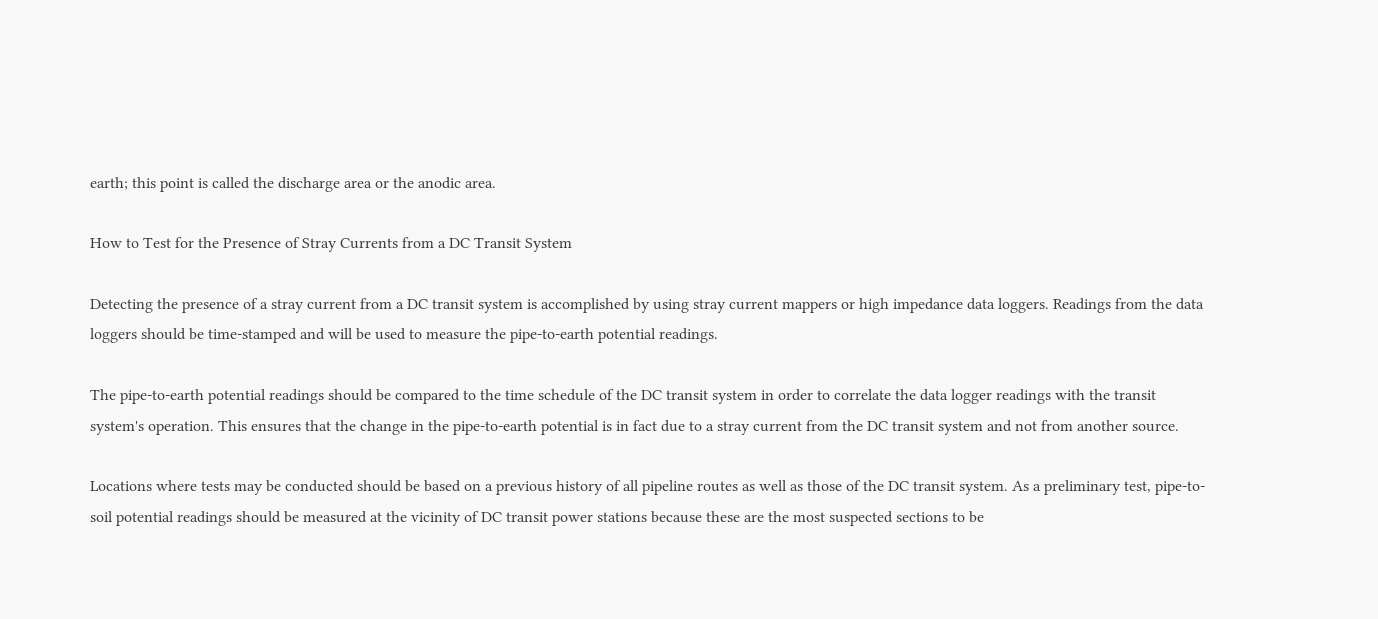earth; this point is called the discharge area or the anodic area.

How to Test for the Presence of Stray Currents from a DC Transit System

Detecting the presence of a stray current from a DC transit system is accomplished by using stray current mappers or high impedance data loggers. Readings from the data loggers should be time-stamped and will be used to measure the pipe-to-earth potential readings.

The pipe-to-earth potential readings should be compared to the time schedule of the DC transit system in order to correlate the data logger readings with the transit system's operation. This ensures that the change in the pipe-to-earth potential is in fact due to a stray current from the DC transit system and not from another source.

Locations where tests may be conducted should be based on a previous history of all pipeline routes as well as those of the DC transit system. As a preliminary test, pipe-to-soil potential readings should be measured at the vicinity of DC transit power stations because these are the most suspected sections to be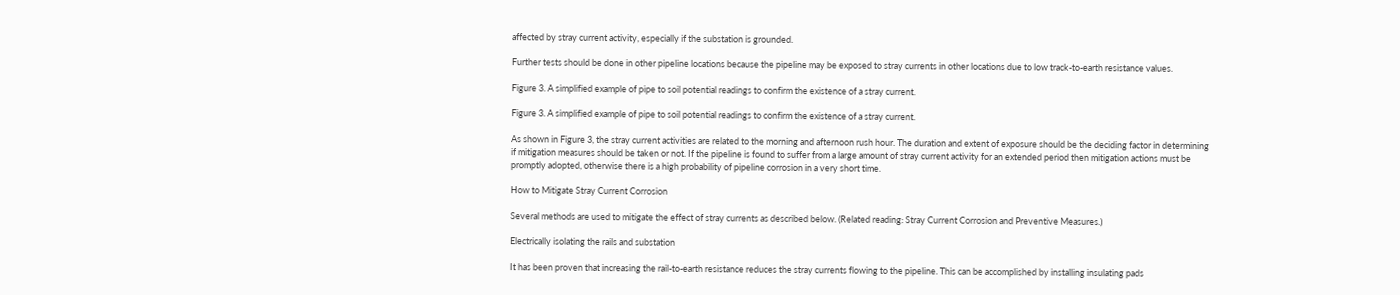affected by stray current activity, especially if the substation is grounded.

Further tests should be done in other pipeline locations because the pipeline may be exposed to stray currents in other locations due to low track-to-earth resistance values.

Figure 3. A simplified example of pipe to soil potential readings to confirm the existence of a stray current.

Figure 3. A simplified example of pipe to soil potential readings to confirm the existence of a stray current.

As shown in Figure 3, the stray current activities are related to the morning and afternoon rush hour. The duration and extent of exposure should be the deciding factor in determining if mitigation measures should be taken or not. If the pipeline is found to suffer from a large amount of stray current activity for an extended period then mitigation actions must be promptly adopted, otherwise there is a high probability of pipeline corrosion in a very short time.

How to Mitigate Stray Current Corrosion

Several methods are used to mitigate the effect of stray currents as described below. (Related reading: Stray Current Corrosion and Preventive Measures.)

Electrically isolating the rails and substation

It has been proven that increasing the rail-to-earth resistance reduces the stray currents flowing to the pipeline. This can be accomplished by installing insulating pads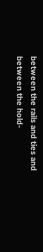between the rails and ties and between the hold-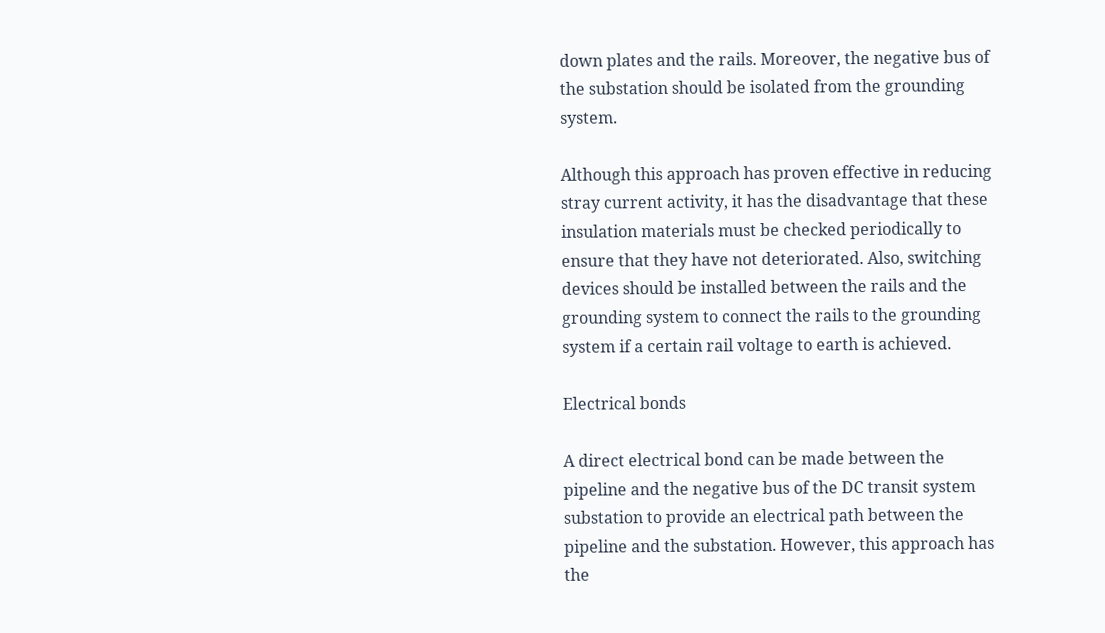down plates and the rails. Moreover, the negative bus of the substation should be isolated from the grounding system.

Although this approach has proven effective in reducing stray current activity, it has the disadvantage that these insulation materials must be checked periodically to ensure that they have not deteriorated. Also, switching devices should be installed between the rails and the grounding system to connect the rails to the grounding system if a certain rail voltage to earth is achieved.

Electrical bonds

A direct electrical bond can be made between the pipeline and the negative bus of the DC transit system substation to provide an electrical path between the pipeline and the substation. However, this approach has the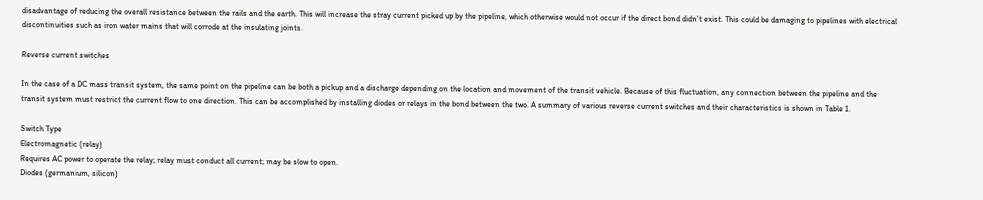disadvantage of reducing the overall resistance between the rails and the earth. This will increase the stray current picked up by the pipeline, which otherwise would not occur if the direct bond didn't exist. This could be damaging to pipelines with electrical discontinuities such as iron water mains that will corrode at the insulating joints.

Reverse current switches

In the case of a DC mass transit system, the same point on the pipeline can be both a pickup and a discharge depending on the location and movement of the transit vehicle. Because of this fluctuation, any connection between the pipeline and the transit system must restrict the current flow to one direction. This can be accomplished by installing diodes or relays in the bond between the two. A summary of various reverse current switches and their characteristics is shown in Table 1.

Switch Type
Electromagnetic (relay)
Requires AC power to operate the relay; relay must conduct all current; may be slow to open.
Diodes (germanium, silicon)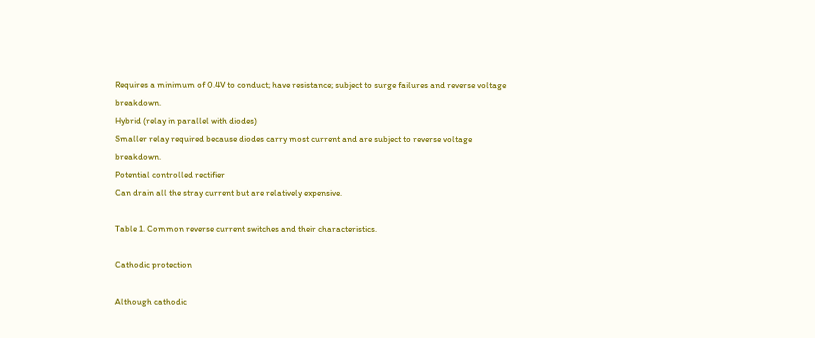Requires a minimum of 0.4V to conduct; have resistance; subject to surge failures and reverse voltage breakdown.
Hybrid (relay in parallel with diodes)
Smaller relay required because diodes carry most current and are subject to reverse voltage breakdown.
Potential controlled rectifier
Can drain all the stray current but are relatively expensive.

Table 1. Common reverse current switches and their characteristics.

Cathodic protection

Although cathodic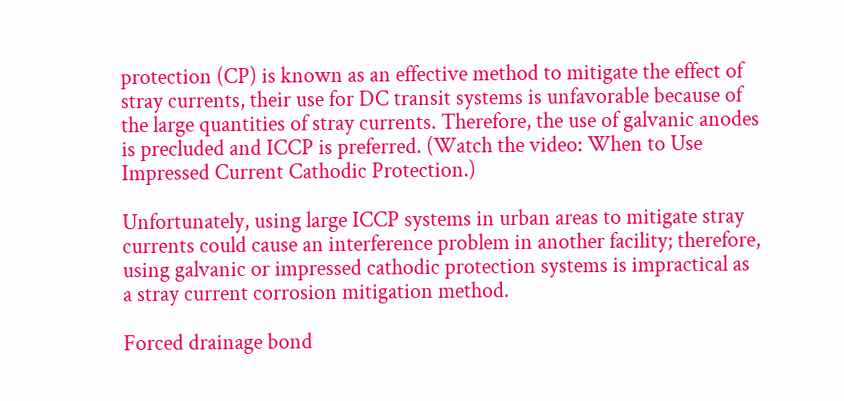protection (CP) is known as an effective method to mitigate the effect of stray currents, their use for DC transit systems is unfavorable because of the large quantities of stray currents. Therefore, the use of galvanic anodes is precluded and ICCP is preferred. (Watch the video: When to Use Impressed Current Cathodic Protection.)

Unfortunately, using large ICCP systems in urban areas to mitigate stray currents could cause an interference problem in another facility; therefore, using galvanic or impressed cathodic protection systems is impractical as a stray current corrosion mitigation method.

Forced drainage bond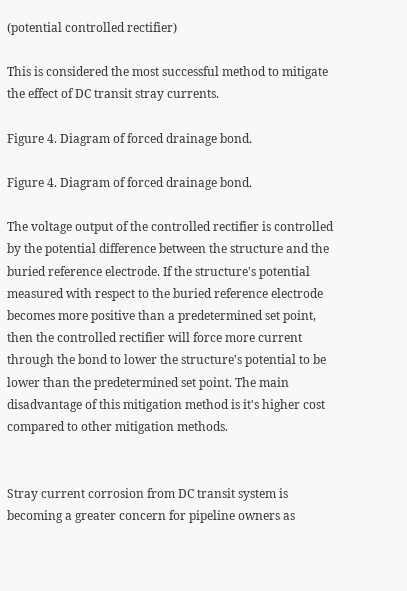(potential controlled rectifier)

This is considered the most successful method to mitigate the effect of DC transit stray currents.

Figure 4. Diagram of forced drainage bond.

Figure 4. Diagram of forced drainage bond.

The voltage output of the controlled rectifier is controlled by the potential difference between the structure and the buried reference electrode. If the structure's potential measured with respect to the buried reference electrode becomes more positive than a predetermined set point, then the controlled rectifier will force more current through the bond to lower the structure's potential to be lower than the predetermined set point. The main disadvantage of this mitigation method is it's higher cost compared to other mitigation methods.


Stray current corrosion from DC transit system is becoming a greater concern for pipeline owners as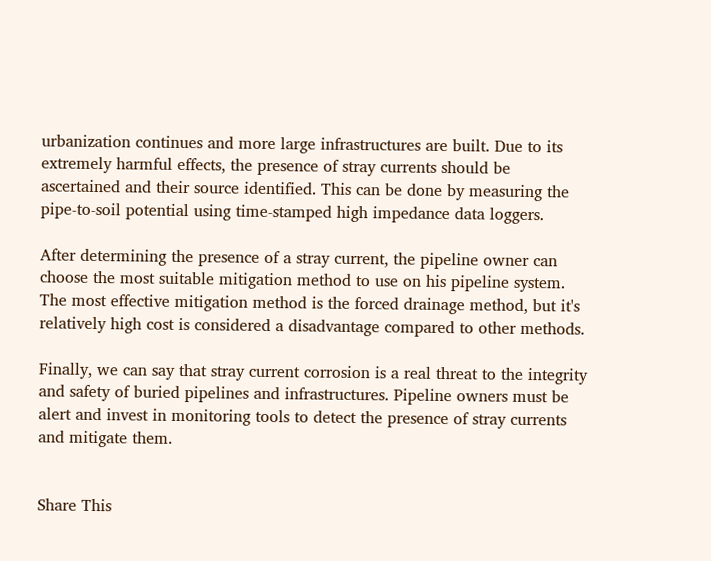urbanization continues and more large infrastructures are built. Due to its extremely harmful effects, the presence of stray currents should be ascertained and their source identified. This can be done by measuring the pipe-to-soil potential using time-stamped high impedance data loggers.

After determining the presence of a stray current, the pipeline owner can choose the most suitable mitigation method to use on his pipeline system. The most effective mitigation method is the forced drainage method, but it's relatively high cost is considered a disadvantage compared to other methods.

Finally, we can say that stray current corrosion is a real threat to the integrity and safety of buried pipelines and infrastructures. Pipeline owners must be alert and invest in monitoring tools to detect the presence of stray currents and mitigate them.


Share This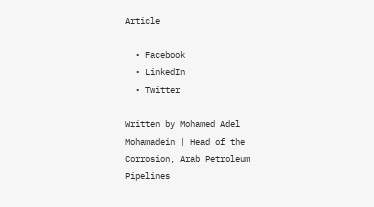Article

  • Facebook
  • LinkedIn
  • Twitter

Written by Mohamed Adel Mohamadein | Head of the Corrosion, Arab Petroleum Pipelines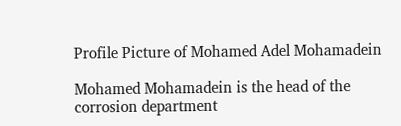Profile Picture of Mohamed Adel Mohamadein

Mohamed Mohamadein is the head of the corrosion department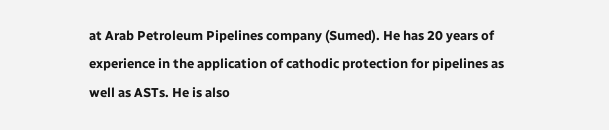at Arab Petroleum Pipelines company (Sumed). He has 20 years of experience in the application of cathodic protection for pipelines as well as ASTs. He is also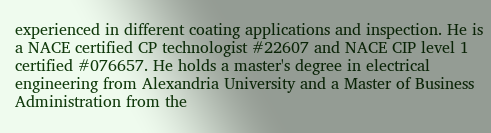experienced in different coating applications and inspection. He is a NACE certified CP technologist #22607 and NACE CIP level 1 certified #076657. He holds a master's degree in electrical engineering from Alexandria University and a Master of Business Administration from the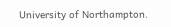University of Northampton.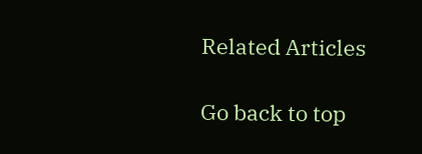Related Articles

Go back to top